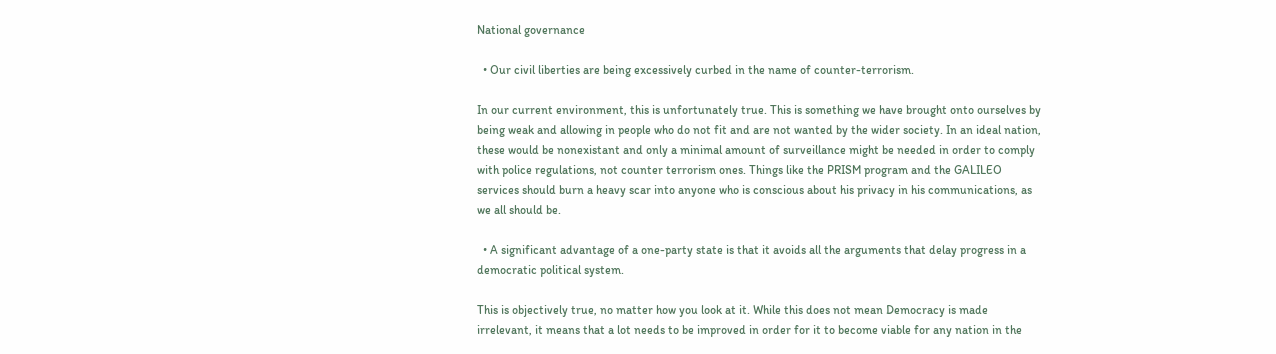National governance

  • Our civil liberties are being excessively curbed in the name of counter-terrorism.

In our current environment, this is unfortunately true. This is something we have brought onto ourselves by being weak and allowing in people who do not fit and are not wanted by the wider society. In an ideal nation, these would be nonexistant and only a minimal amount of surveillance might be needed in order to comply with police regulations, not counter terrorism ones. Things like the PRISM program and the GALILEO services should burn a heavy scar into anyone who is conscious about his privacy in his communications, as we all should be.

  • A significant advantage of a one-party state is that it avoids all the arguments that delay progress in a democratic political system.

This is objectively true, no matter how you look at it. While this does not mean Democracy is made irrelevant, it means that a lot needs to be improved in order for it to become viable for any nation in the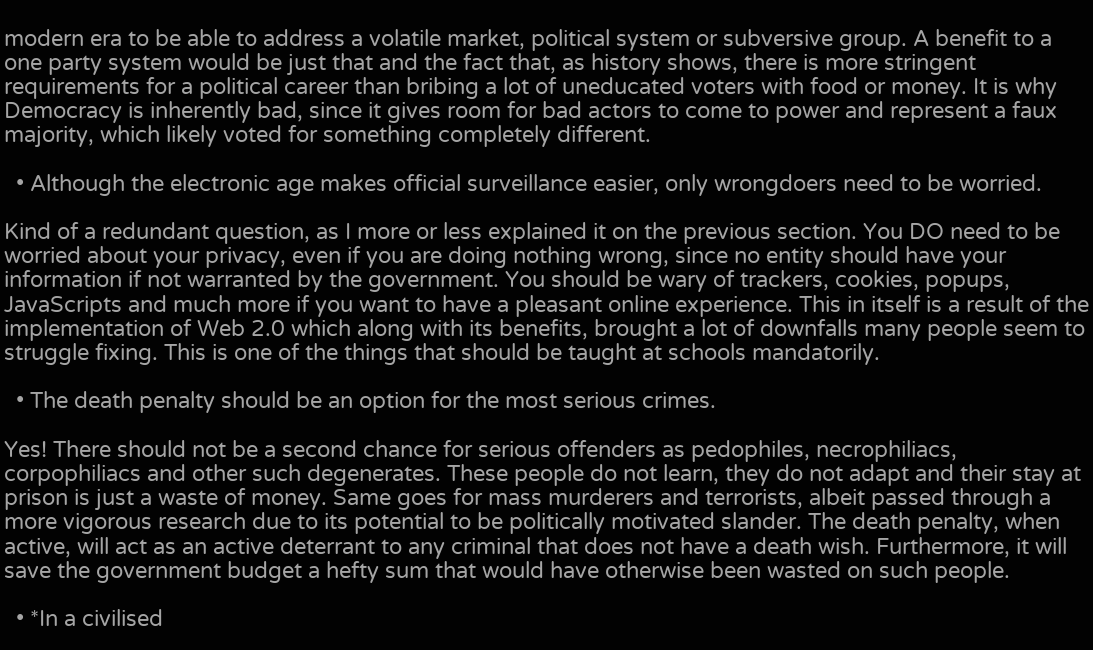modern era to be able to address a volatile market, political system or subversive group. A benefit to a one party system would be just that and the fact that, as history shows, there is more stringent requirements for a political career than bribing a lot of uneducated voters with food or money. It is why Democracy is inherently bad, since it gives room for bad actors to come to power and represent a faux majority, which likely voted for something completely different.

  • Although the electronic age makes official surveillance easier, only wrongdoers need to be worried.

Kind of a redundant question, as I more or less explained it on the previous section. You DO need to be worried about your privacy, even if you are doing nothing wrong, since no entity should have your information if not warranted by the government. You should be wary of trackers, cookies, popups, JavaScripts and much more if you want to have a pleasant online experience. This in itself is a result of the implementation of Web 2.0 which along with its benefits, brought a lot of downfalls many people seem to struggle fixing. This is one of the things that should be taught at schools mandatorily.

  • The death penalty should be an option for the most serious crimes.

Yes! There should not be a second chance for serious offenders as pedophiles, necrophiliacs, corpophiliacs and other such degenerates. These people do not learn, they do not adapt and their stay at prison is just a waste of money. Same goes for mass murderers and terrorists, albeit passed through a more vigorous research due to its potential to be politically motivated slander. The death penalty, when active, will act as an active deterrant to any criminal that does not have a death wish. Furthermore, it will save the government budget a hefty sum that would have otherwise been wasted on such people.

  • *In a civilised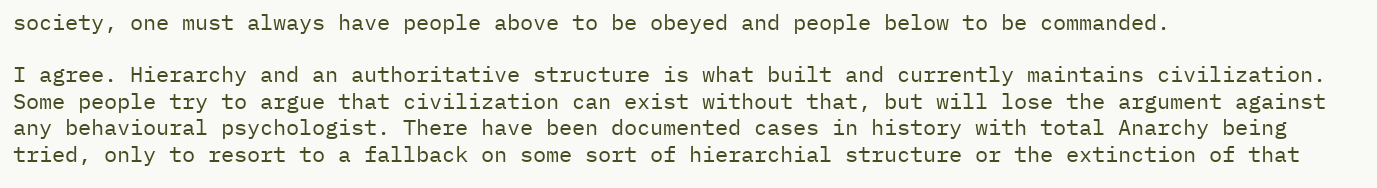society, one must always have people above to be obeyed and people below to be commanded.

I agree. Hierarchy and an authoritative structure is what built and currently maintains civilization. Some people try to argue that civilization can exist without that, but will lose the argument against any behavioural psychologist. There have been documented cases in history with total Anarchy being tried, only to resort to a fallback on some sort of hierarchial structure or the extinction of that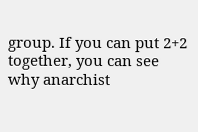group. If you can put 2+2 together, you can see why anarchist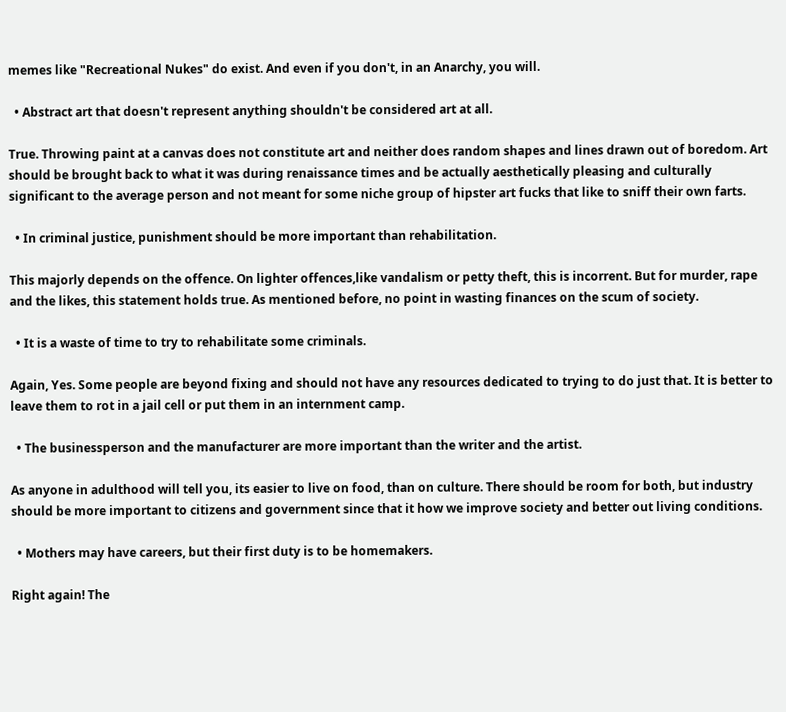memes like "Recreational Nukes" do exist. And even if you don't, in an Anarchy, you will.

  • Abstract art that doesn't represent anything shouldn't be considered art at all.

True. Throwing paint at a canvas does not constitute art and neither does random shapes and lines drawn out of boredom. Art should be brought back to what it was during renaissance times and be actually aesthetically pleasing and culturally significant to the average person and not meant for some niche group of hipster art fucks that like to sniff their own farts.

  • In criminal justice, punishment should be more important than rehabilitation.

This majorly depends on the offence. On lighter offences,like vandalism or petty theft, this is incorrent. But for murder, rape and the likes, this statement holds true. As mentioned before, no point in wasting finances on the scum of society.

  • It is a waste of time to try to rehabilitate some criminals.

Again, Yes. Some people are beyond fixing and should not have any resources dedicated to trying to do just that. It is better to leave them to rot in a jail cell or put them in an internment camp.

  • The businessperson and the manufacturer are more important than the writer and the artist.

As anyone in adulthood will tell you, its easier to live on food, than on culture. There should be room for both, but industry should be more important to citizens and government since that it how we improve society and better out living conditions.

  • Mothers may have careers, but their first duty is to be homemakers.

Right again! The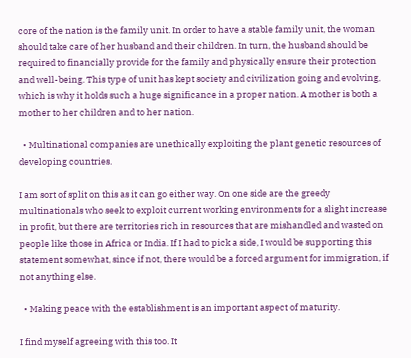core of the nation is the family unit. In order to have a stable family unit, the woman should take care of her husband and their children. In turn, the husband should be required to financially provide for the family and physically ensure their protection and well-being. This type of unit has kept society and civilization going and evolving, which is why it holds such a huge significance in a proper nation. A mother is both a mother to her children and to her nation.

  • Multinational companies are unethically exploiting the plant genetic resources of developing countries.

I am sort of split on this as it can go either way. On one side are the greedy multinationals who seek to exploit current working environments for a slight increase in profit, but there are territories rich in resources that are mishandled and wasted on people like those in Africa or India. If I had to pick a side, I would be supporting this statement somewhat, since if not, there would be a forced argument for immigration, if not anything else.

  • Making peace with the establishment is an important aspect of maturity.

I find myself agreeing with this too. It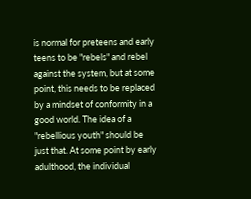is normal for preteens and early teens to be "rebels" and rebel against the system, but at some point, this needs to be replaced by a mindset of conformity in a good world. The idea of a "rebellious youth" should be just that. At some point by early adulthood, the individual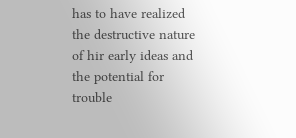has to have realized the destructive nature of hir early ideas and the potential for trouble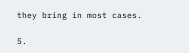they bring in most cases.

5.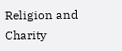Religion and Charity